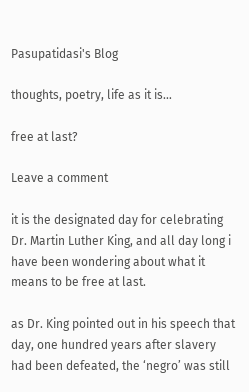Pasupatidasi's Blog

thoughts, poetry, life as it is…

free at last?

Leave a comment

it is the designated day for celebrating Dr. Martin Luther King, and all day long i have been wondering about what it means to be free at last.

as Dr. King pointed out in his speech that day, one hundred years after slavery had been defeated, the ‘negro’ was still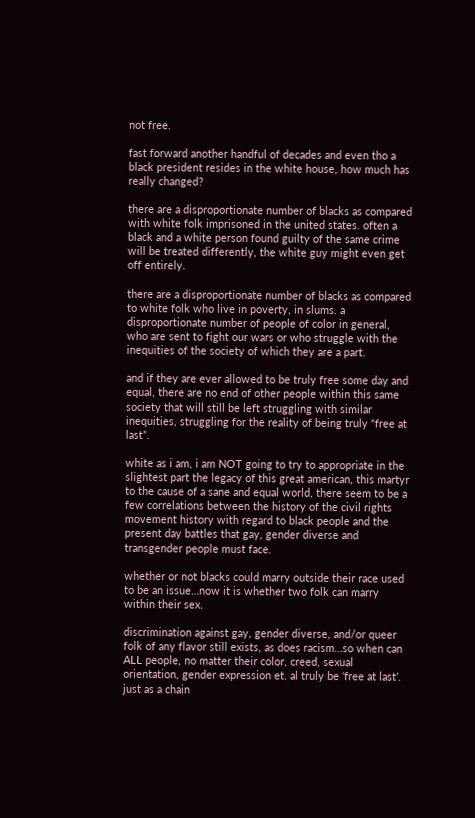not free.

fast forward another handful of decades and even tho a black president resides in the white house, how much has really changed?

there are a disproportionate number of blacks as compared with white folk imprisoned in the united states. often a black and a white person found guilty of the same crime will be treated differently, the white guy might even get off entirely.

there are a disproportionate number of blacks as compared to white folk who live in poverty, in slums. a disproportionate number of people of color in general, who are sent to fight our wars or who struggle with the inequities of the society of which they are a part.

and if they are ever allowed to be truly free some day and equal, there are no end of other people within this same society that will still be left struggling with similar inequities, struggling for the reality of being truly “free at last”.

white as i am, i am NOT going to try to appropriate in the slightest part the legacy of this great american, this martyr to the cause of a sane and equal world, there seem to be a few correlations between the history of the civil rights movement history with regard to black people and the present day battles that gay, gender diverse and transgender people must face.

whether or not blacks could marry outside their race used to be an issue…now it is whether two folk can marry within their sex.

discrimination against gay, gender diverse, and/or queer folk of any flavor still exists, as does racism…so when can ALL people, no matter their color, creed, sexual orientation, gender expression et. al truly be ‘free at last’.
just as a chain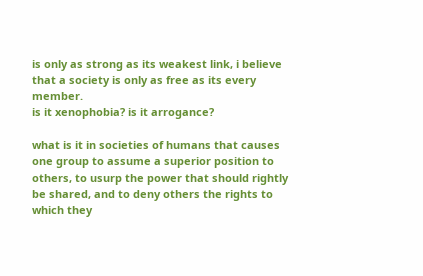is only as strong as its weakest link, i believe that a society is only as free as its every member.
is it xenophobia? is it arrogance?

what is it in societies of humans that causes one group to assume a superior position to others, to usurp the power that should rightly be shared, and to deny others the rights to which they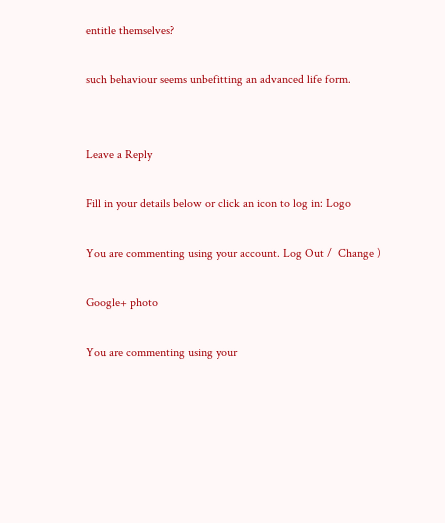entitle themselves?

such behaviour seems unbefitting an advanced life form.


Leave a Reply

Fill in your details below or click an icon to log in: Logo

You are commenting using your account. Log Out /  Change )

Google+ photo

You are commenting using your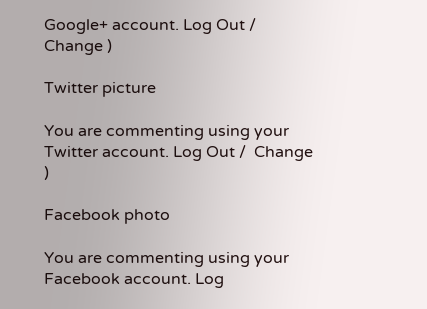Google+ account. Log Out /  Change )

Twitter picture

You are commenting using your Twitter account. Log Out /  Change )

Facebook photo

You are commenting using your Facebook account. Log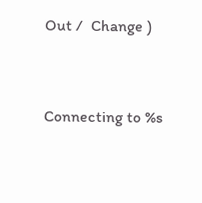Out /  Change )


Connecting to %s